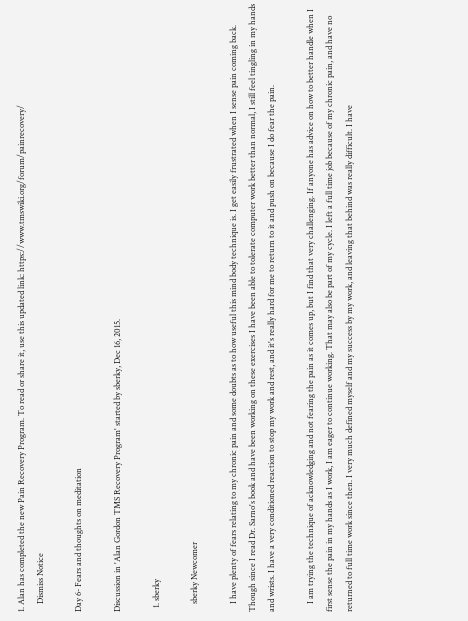1. Alan has completed the new Pain Recovery Program. To read or share it, use this updated link: https://www.tmswiki.org/forum/painrecovery/
    Dismiss Notice

Day 6- Fears and thoughts on meditation

Discussion in 'Alan Gordon TMS Recovery Program' started by sberky, Dec 16, 2015.

  1. sberky

    sberky Newcomer

    I have plenty of fears relating to my chronic pain and some doubts as to how useful this mind body technique is. I get easily frustrated when I sense pain coming back. Though since I read Dr. Sarno's book and have been working on these exercises I have been able to tolerate computer work better than normal, I still feel tingling in my hands and wrists. I have a very conditioned reaction to stop my work and rest, and it's really hard for me to return to it and push on because I do fear the pain.

    I am trying the technique of acknowledging and not fearing the pain as it comes up, but I find that very challenging. If anyone has advice on how to better handle when I first sense the pain in my hands as I work, I am eager to continue working. That may also be part of my cycle. I left a full time job because of my chronic pain, and have no returned to full time work since then. I very much defined myself and my success by my work, and leaving that behind was really difficult. I have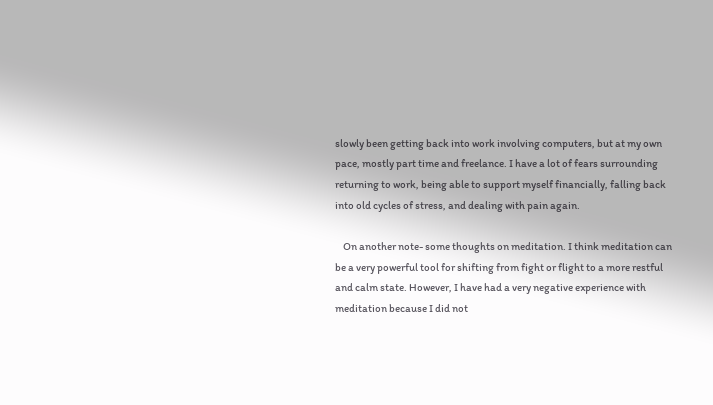slowly been getting back into work involving computers, but at my own pace, mostly part time and freelance. I have a lot of fears surrounding returning to work, being able to support myself financially, falling back into old cycles of stress, and dealing with pain again.

    On another note- some thoughts on meditation. I think meditation can be a very powerful tool for shifting from fight or flight to a more restful and calm state. However, I have had a very negative experience with meditation because I did not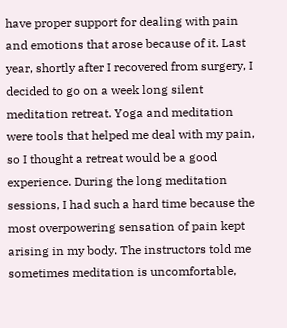have proper support for dealing with pain and emotions that arose because of it. Last year, shortly after I recovered from surgery, I decided to go on a week long silent meditation retreat. Yoga and meditation were tools that helped me deal with my pain, so I thought a retreat would be a good experience. During the long meditation sessions, I had such a hard time because the most overpowering sensation of pain kept arising in my body. The instructors told me sometimes meditation is uncomfortable,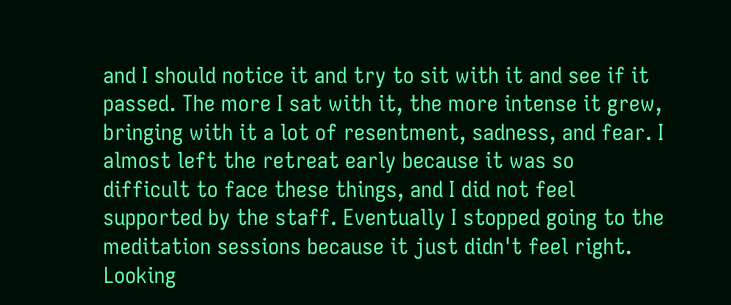and I should notice it and try to sit with it and see if it passed. The more I sat with it, the more intense it grew, bringing with it a lot of resentment, sadness, and fear. I almost left the retreat early because it was so difficult to face these things, and I did not feel supported by the staff. Eventually I stopped going to the meditation sessions because it just didn't feel right. Looking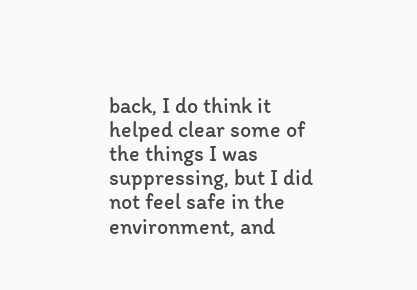back, I do think it helped clear some of the things I was suppressing, but I did not feel safe in the environment, and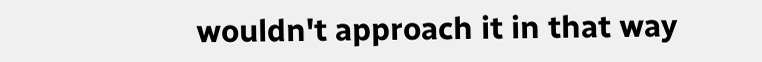wouldn't approach it in that way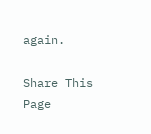again.

Share This Page